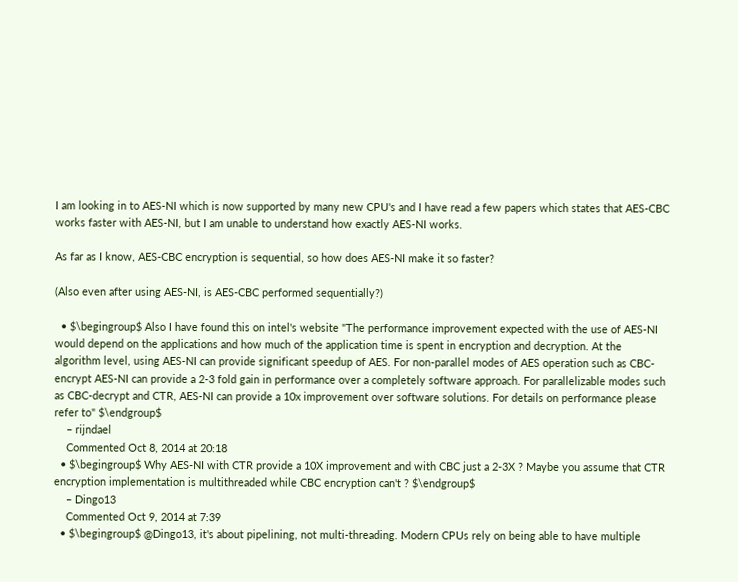I am looking in to AES-NI which is now supported by many new CPU's and I have read a few papers which states that AES-CBC works faster with AES-NI, but I am unable to understand how exactly AES-NI works.

As far as I know, AES-CBC encryption is sequential, so how does AES-NI make it so faster?

(Also even after using AES-NI, is AES-CBC performed sequentially?)

  • $\begingroup$ Also I have found this on intel's website "The performance improvement expected with the use of AES-NI would depend on the applications and how much of the application time is spent in encryption and decryption. At the algorithm level, using AES-NI can provide significant speedup of AES. For non-parallel modes of AES operation such as CBC-encrypt AES-NI can provide a 2-3 fold gain in performance over a completely software approach. For parallelizable modes such as CBC-decrypt and CTR, AES-NI can provide a 10x improvement over software solutions. For details on performance please refer to" $\endgroup$
    – rijndael
    Commented Oct 8, 2014 at 20:18
  • $\begingroup$ Why AES-NI with CTR provide a 10X improvement and with CBC just a 2-3X ? Maybe you assume that CTR encryption implementation is multithreaded while CBC encryption can't ? $\endgroup$
    – Dingo13
    Commented Oct 9, 2014 at 7:39
  • $\begingroup$ @Dingo13, it's about pipelining, not multi-threading. Modern CPUs rely on being able to have multiple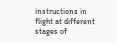instructions in flight at different stages of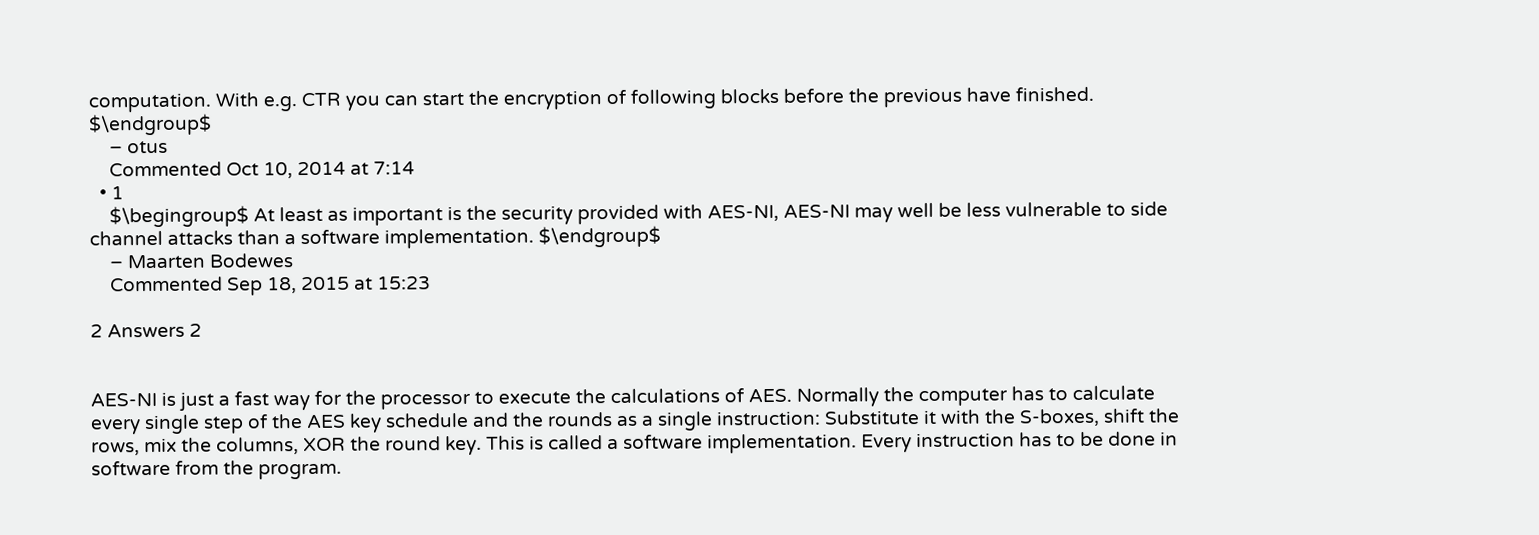computation. With e.g. CTR you can start the encryption of following blocks before the previous have finished. $\endgroup$
    – otus
    Commented Oct 10, 2014 at 7:14
  • 1
    $\begingroup$ At least as important is the security provided with AES-NI, AES-NI may well be less vulnerable to side channel attacks than a software implementation. $\endgroup$
    – Maarten Bodewes
    Commented Sep 18, 2015 at 15:23

2 Answers 2


AES-NI is just a fast way for the processor to execute the calculations of AES. Normally the computer has to calculate every single step of the AES key schedule and the rounds as a single instruction: Substitute it with the S-boxes, shift the rows, mix the columns, XOR the round key. This is called a software implementation. Every instruction has to be done in software from the program.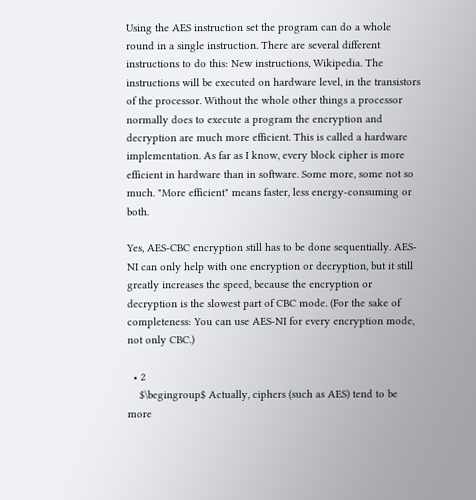Using the AES instruction set the program can do a whole round in a single instruction. There are several different instructions to do this: New instructions, Wikipedia. The instructions will be executed on hardware level, in the transistors of the processor. Without the whole other things a processor normally does to execute a program the encryption and decryption are much more efficient. This is called a hardware implementation. As far as I know, every block cipher is more efficient in hardware than in software. Some more, some not so much. "More efficient" means faster, less energy-consuming or both.

Yes, AES-CBC encryption still has to be done sequentially. AES-NI can only help with one encryption or decryption, but it still greatly increases the speed, because the encryption or decryption is the slowest part of CBC mode. (For the sake of completeness: You can use AES-NI for every encryption mode, not only CBC.)

  • 2
    $\begingroup$ Actually, ciphers (such as AES) tend to be more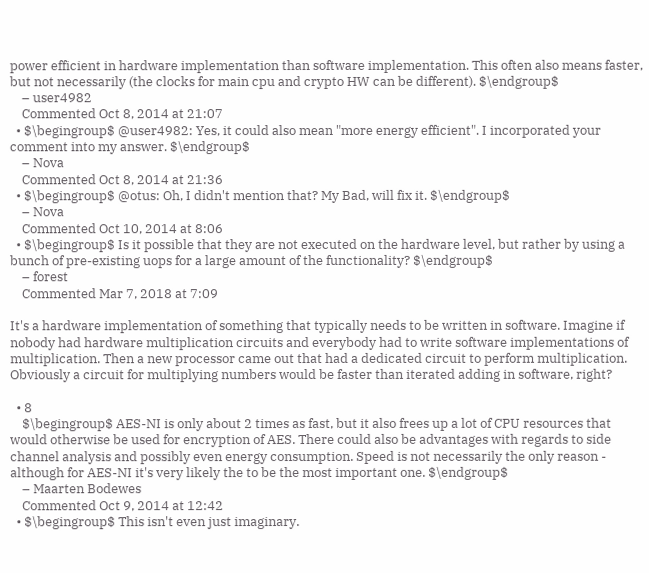power efficient in hardware implementation than software implementation. This often also means faster, but not necessarily (the clocks for main cpu and crypto HW can be different). $\endgroup$
    – user4982
    Commented Oct 8, 2014 at 21:07
  • $\begingroup$ @user4982: Yes, it could also mean "more energy efficient". I incorporated your comment into my answer. $\endgroup$
    – Nova
    Commented Oct 8, 2014 at 21:36
  • $\begingroup$ @otus: Oh, I didn't mention that? My Bad, will fix it. $\endgroup$
    – Nova
    Commented Oct 10, 2014 at 8:06
  • $\begingroup$ Is it possible that they are not executed on the hardware level, but rather by using a bunch of pre-existing uops for a large amount of the functionality? $\endgroup$
    – forest
    Commented Mar 7, 2018 at 7:09

It's a hardware implementation of something that typically needs to be written in software. Imagine if nobody had hardware multiplication circuits and everybody had to write software implementations of multiplication. Then a new processor came out that had a dedicated circuit to perform multiplication. Obviously a circuit for multiplying numbers would be faster than iterated adding in software, right?

  • 8
    $\begingroup$ AES-NI is only about 2 times as fast, but it also frees up a lot of CPU resources that would otherwise be used for encryption of AES. There could also be advantages with regards to side channel analysis and possibly even energy consumption. Speed is not necessarily the only reason - although for AES-NI it's very likely the to be the most important one. $\endgroup$
    – Maarten Bodewes
    Commented Oct 9, 2014 at 12:42
  • $\begingroup$ This isn't even just imaginary.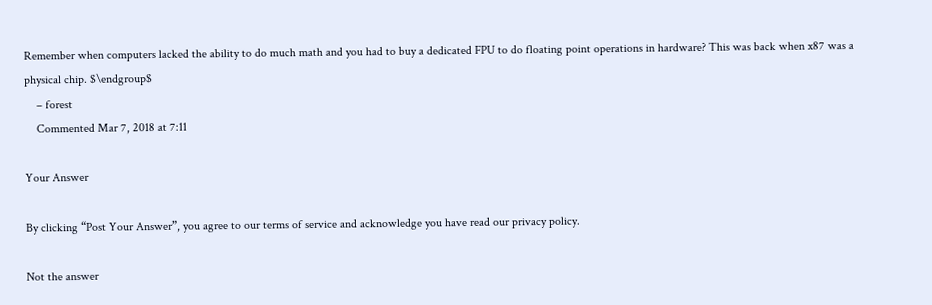Remember when computers lacked the ability to do much math and you had to buy a dedicated FPU to do floating point operations in hardware? This was back when x87 was a physical chip. $\endgroup$
    – forest
    Commented Mar 7, 2018 at 7:11

Your Answer

By clicking “Post Your Answer”, you agree to our terms of service and acknowledge you have read our privacy policy.

Not the answer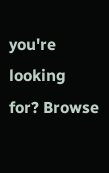you're looking for? Browse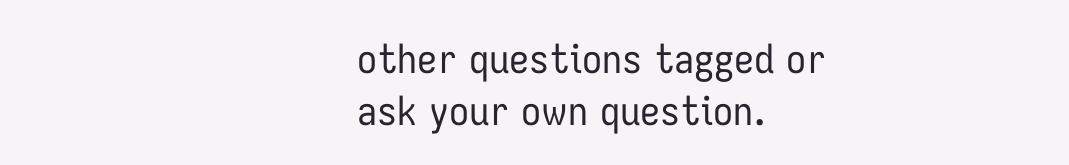other questions tagged or ask your own question.